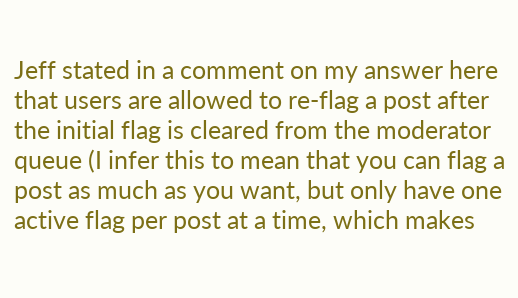Jeff stated in a comment on my answer here that users are allowed to re-flag a post after the initial flag is cleared from the moderator queue (I infer this to mean that you can flag a post as much as you want, but only have one active flag per post at a time, which makes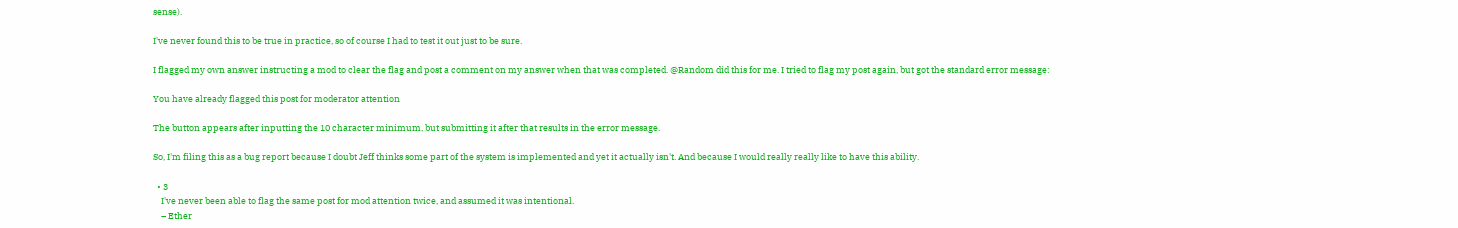sense).

I've never found this to be true in practice, so of course I had to test it out just to be sure.

I flagged my own answer instructing a mod to clear the flag and post a comment on my answer when that was completed. @Random did this for me. I tried to flag my post again, but got the standard error message:

You have already flagged this post for moderator attention

The button appears after inputting the 10 character minimum, but submitting it after that results in the error message.

So, I'm filing this as a bug report because I doubt Jeff thinks some part of the system is implemented and yet it actually isn't. And because I would really really like to have this ability.

  • 3
    I've never been able to flag the same post for mod attention twice, and assumed it was intentional.
    – Ether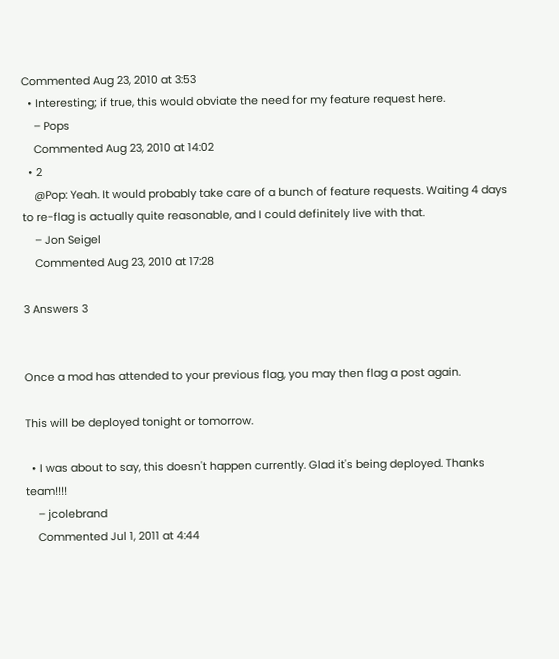Commented Aug 23, 2010 at 3:53
  • Interesting; if true, this would obviate the need for my feature request here.
    – Pops
    Commented Aug 23, 2010 at 14:02
  • 2
    @Pop: Yeah. It would probably take care of a bunch of feature requests. Waiting 4 days to re-flag is actually quite reasonable, and I could definitely live with that.
    – Jon Seigel
    Commented Aug 23, 2010 at 17:28

3 Answers 3


Once a mod has attended to your previous flag, you may then flag a post again.

This will be deployed tonight or tomorrow.

  • I was about to say, this doesn't happen currently. Glad it's being deployed. Thanks team!!!!
    – jcolebrand
    Commented Jul 1, 2011 at 4:44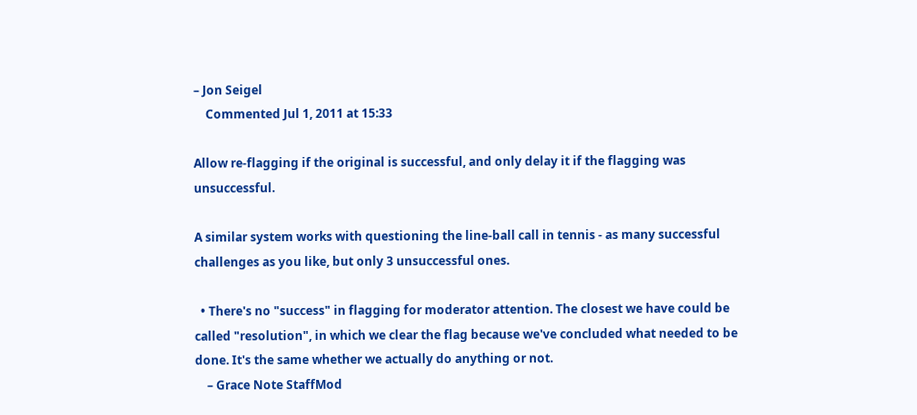– Jon Seigel
    Commented Jul 1, 2011 at 15:33

Allow re-flagging if the original is successful, and only delay it if the flagging was unsuccessful.

A similar system works with questioning the line-ball call in tennis - as many successful challenges as you like, but only 3 unsuccessful ones.

  • There's no "success" in flagging for moderator attention. The closest we have could be called "resolution", in which we clear the flag because we've concluded what needed to be done. It's the same whether we actually do anything or not.
    – Grace Note StaffMod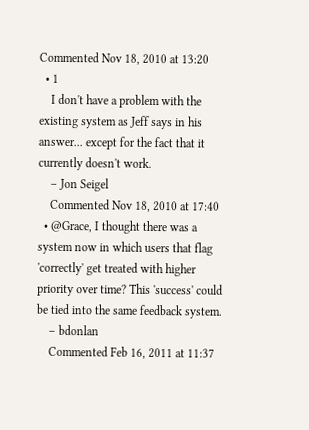Commented Nov 18, 2010 at 13:20
  • 1
    I don't have a problem with the existing system as Jeff says in his answer... except for the fact that it currently doesn't work.
    – Jon Seigel
    Commented Nov 18, 2010 at 17:40
  • @Grace, I thought there was a system now in which users that flag 'correctly' get treated with higher priority over time? This 'success' could be tied into the same feedback system.
    – bdonlan
    Commented Feb 16, 2011 at 11:37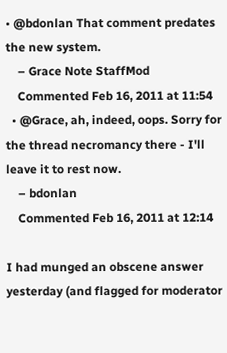• @bdonlan That comment predates the new system.
    – Grace Note StaffMod
    Commented Feb 16, 2011 at 11:54
  • @Grace, ah, indeed, oops. Sorry for the thread necromancy there - I'll leave it to rest now.
    – bdonlan
    Commented Feb 16, 2011 at 12:14

I had munged an obscene answer yesterday (and flagged for moderator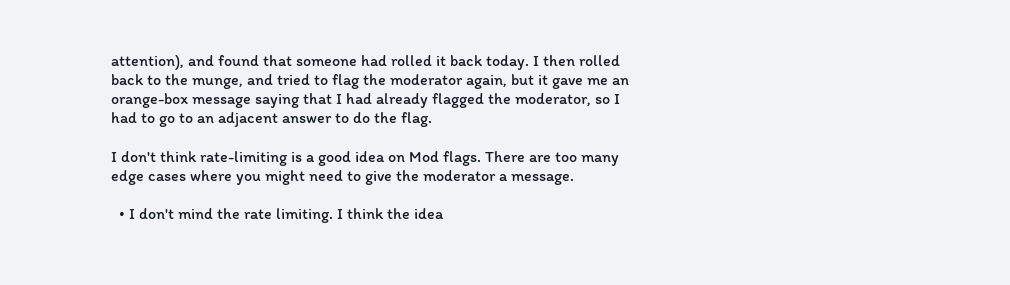attention), and found that someone had rolled it back today. I then rolled back to the munge, and tried to flag the moderator again, but it gave me an orange-box message saying that I had already flagged the moderator, so I had to go to an adjacent answer to do the flag.

I don't think rate-limiting is a good idea on Mod flags. There are too many edge cases where you might need to give the moderator a message.

  • I don't mind the rate limiting. I think the idea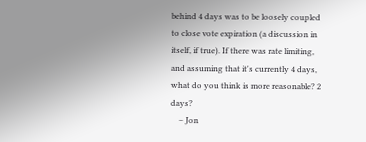behind 4 days was to be loosely coupled to close vote expiration (a discussion in itself, if true). If there was rate limiting, and assuming that it's currently 4 days, what do you think is more reasonable? 2 days?
    – Jon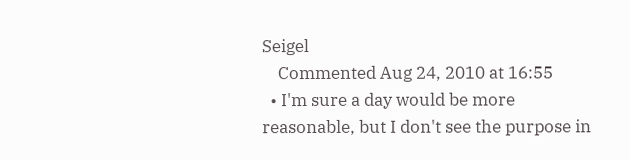Seigel
    Commented Aug 24, 2010 at 16:55
  • I'm sure a day would be more reasonable, but I don't see the purpose in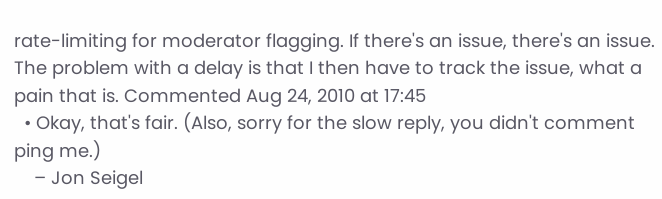rate-limiting for moderator flagging. If there's an issue, there's an issue. The problem with a delay is that I then have to track the issue, what a pain that is. Commented Aug 24, 2010 at 17:45
  • Okay, that's fair. (Also, sorry for the slow reply, you didn't comment ping me.)
    – Jon Seigel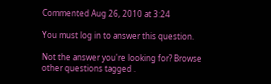Commented Aug 26, 2010 at 3:24

You must log in to answer this question.

Not the answer you're looking for? Browse other questions tagged .